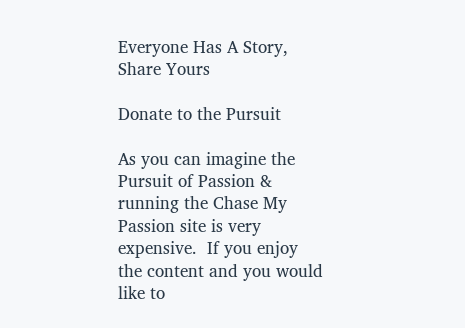Everyone Has A Story, Share Yours

Donate to the Pursuit

As you can imagine the Pursuit of Passion & running the Chase My Passion site is very expensive.  If you enjoy the content and you would like to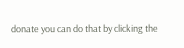donate you can do that by clicking the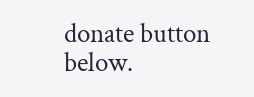donate button below.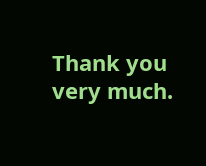Thank you very much.